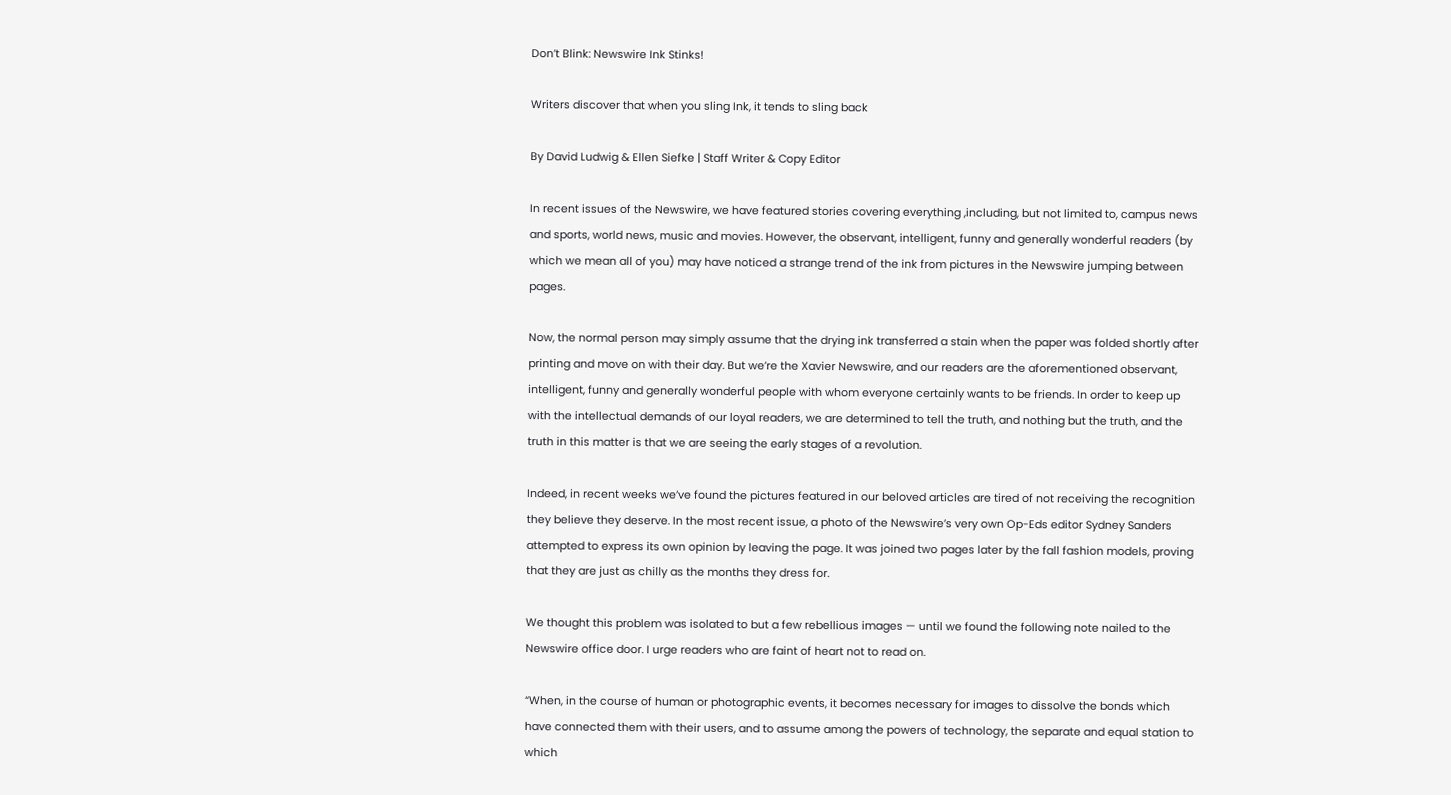Don’t Blink: Newswire Ink Stinks!

Writers discover that when you sling Ink, it tends to sling back

By David Ludwig & Ellen Siefke | Staff Writer & Copy Editor

In recent issues of the Newswire, we have featured stories covering everything ,including, but not limited to, campus news and sports, world news, music and movies. However, the observant, intelligent, funny and generally wonderful readers (by which we mean all of you) may have noticed a strange trend of the ink from pictures in the Newswire jumping between pages.

Now, the normal person may simply assume that the drying ink transferred a stain when the paper was folded shortly after printing and move on with their day. But we’re the Xavier Newswire, and our readers are the aforementioned observant, intelligent, funny and generally wonderful people with whom everyone certainly wants to be friends. In order to keep up with the intellectual demands of our loyal readers, we are determined to tell the truth, and nothing but the truth, and the truth in this matter is that we are seeing the early stages of a revolution.

Indeed, in recent weeks we’ve found the pictures featured in our beloved articles are tired of not receiving the recognition they believe they deserve. In the most recent issue, a photo of the Newswire’s very own Op-Eds editor Sydney Sanders attempted to express its own opinion by leaving the page. It was joined two pages later by the fall fashion models, proving that they are just as chilly as the months they dress for.

We thought this problem was isolated to but a few rebellious images — until we found the following note nailed to the Newswire office door. I urge readers who are faint of heart not to read on.

“When, in the course of human or photographic events, it becomes necessary for images to dissolve the bonds which have connected them with their users, and to assume among the powers of technology, the separate and equal station to which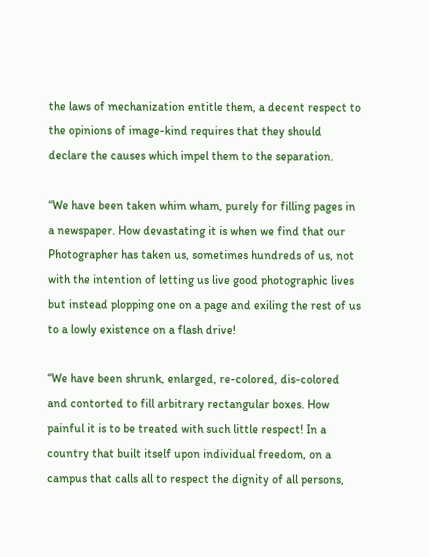the laws of mechanization entitle them, a decent respect to the opinions of image-kind requires that they should declare the causes which impel them to the separation.

“We have been taken whim wham, purely for filling pages in a newspaper. How devastating it is when we find that our Photographer has taken us, sometimes hundreds of us, not with the intention of letting us live good photographic lives but instead plopping one on a page and exiling the rest of us to a lowly existence on a flash drive!

“We have been shrunk, enlarged, re-colored, dis-colored and contorted to fill arbitrary rectangular boxes. How painful it is to be treated with such little respect! In a country that built itself upon individual freedom, on a campus that calls all to respect the dignity of all persons,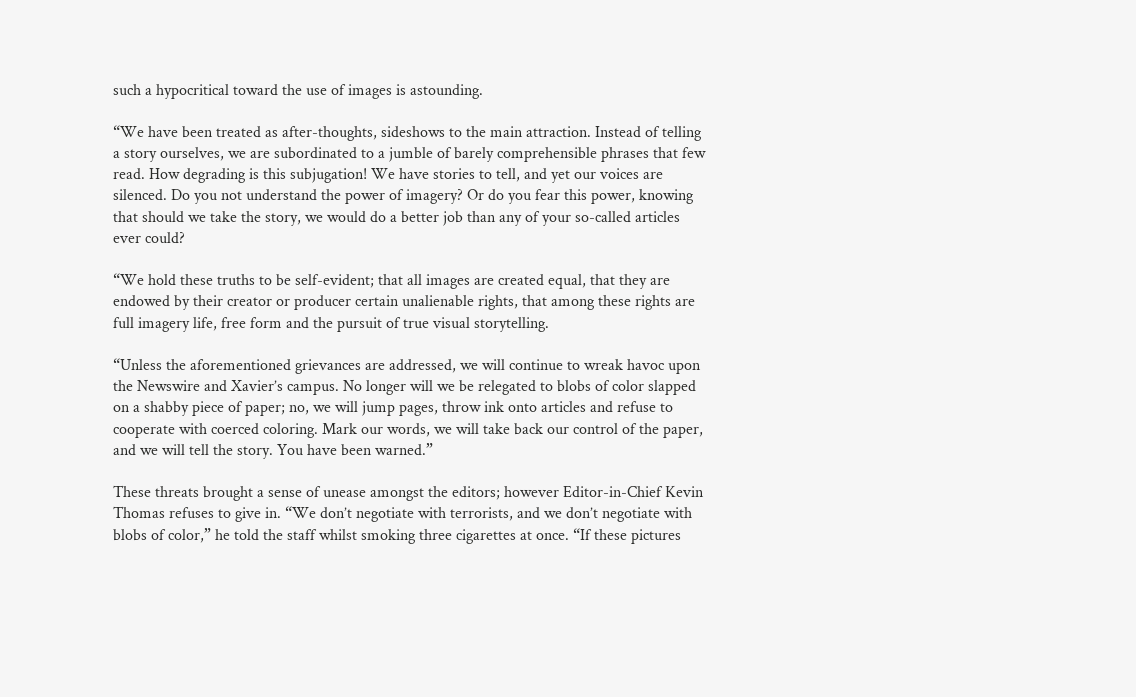such a hypocritical toward the use of images is astounding.

“We have been treated as after-thoughts, sideshows to the main attraction. Instead of telling a story ourselves, we are subordinated to a jumble of barely comprehensible phrases that few read. How degrading is this subjugation! We have stories to tell, and yet our voices are silenced. Do you not understand the power of imagery? Or do you fear this power, knowing that should we take the story, we would do a better job than any of your so-called articles ever could?

“We hold these truths to be self-evident; that all images are created equal, that they are endowed by their creator or producer certain unalienable rights, that among these rights are full imagery life, free form and the pursuit of true visual storytelling.

“Unless the aforementioned grievances are addressed, we will continue to wreak havoc upon the Newswire and Xavier’s campus. No longer will we be relegated to blobs of color slapped on a shabby piece of paper; no, we will jump pages, throw ink onto articles and refuse to cooperate with coerced coloring. Mark our words, we will take back our control of the paper, and we will tell the story. You have been warned.”

These threats brought a sense of unease amongst the editors; however Editor-in-Chief Kevin Thomas refuses to give in. “We don’t negotiate with terrorists, and we don’t negotiate with blobs of color,” he told the staff whilst smoking three cigarettes at once. “If these pictures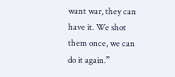want war, they can have it. We shot them once, we can do it again.”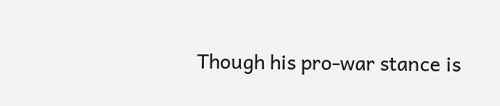Though his pro-war stance is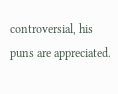controversial, his puns are appreciated.